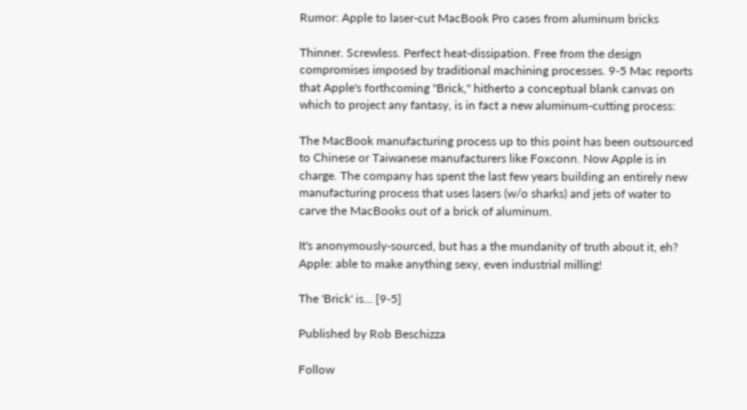Rumor: Apple to laser-cut MacBook Pro cases from aluminum bricks

Thinner. Screwless. Perfect heat-dissipation. Free from the design compromises imposed by traditional machining processes. 9-5 Mac reports that Apple's forthcoming "Brick," hitherto a conceptual blank canvas on which to project any fantasy, is in fact a new aluminum-cutting process:

The MacBook manufacturing process up to this point has been outsourced to Chinese or Taiwanese manufacturers like Foxconn. Now Apple is in charge. The company has spent the last few years building an entirely new manufacturing process that uses lasers (w/o sharks) and jets of water to carve the MacBooks out of a brick of aluminum.

It's anonymously-sourced, but has a the mundanity of truth about it, eh? Apple: able to make anything sexy, even industrial milling!

The 'Brick' is... [9-5]

Published by Rob Beschizza

Follow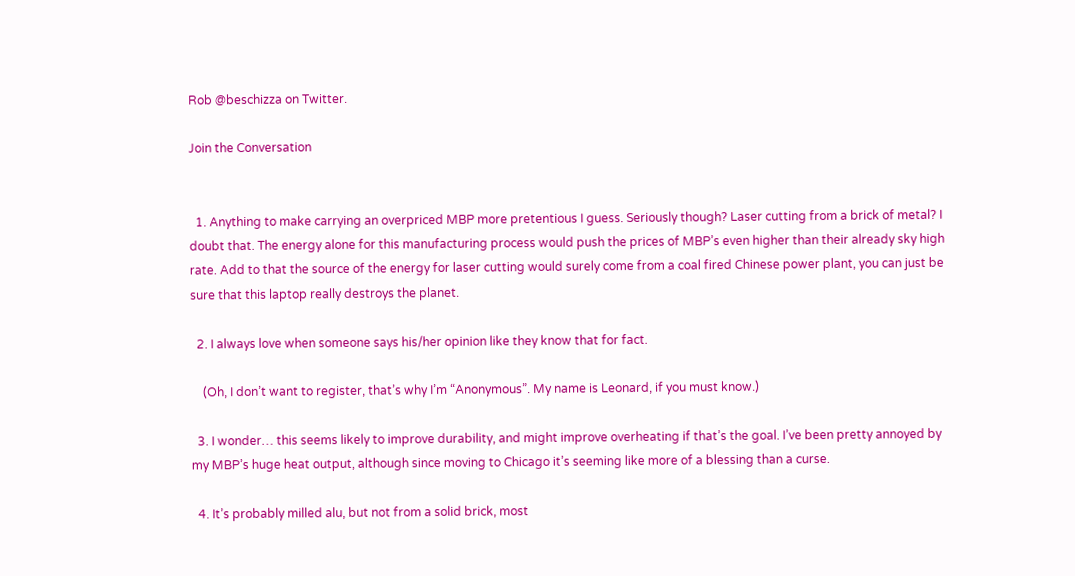Rob @beschizza on Twitter.

Join the Conversation


  1. Anything to make carrying an overpriced MBP more pretentious I guess. Seriously though? Laser cutting from a brick of metal? I doubt that. The energy alone for this manufacturing process would push the prices of MBP’s even higher than their already sky high rate. Add to that the source of the energy for laser cutting would surely come from a coal fired Chinese power plant, you can just be sure that this laptop really destroys the planet.

  2. I always love when someone says his/her opinion like they know that for fact.

    (Oh, I don’t want to register, that’s why I’m “Anonymous”. My name is Leonard, if you must know.)

  3. I wonder… this seems likely to improve durability, and might improve overheating if that’s the goal. I’ve been pretty annoyed by my MBP’s huge heat output, although since moving to Chicago it’s seeming like more of a blessing than a curse.

  4. It’s probably milled alu, but not from a solid brick, most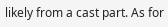likely from a cast part. As for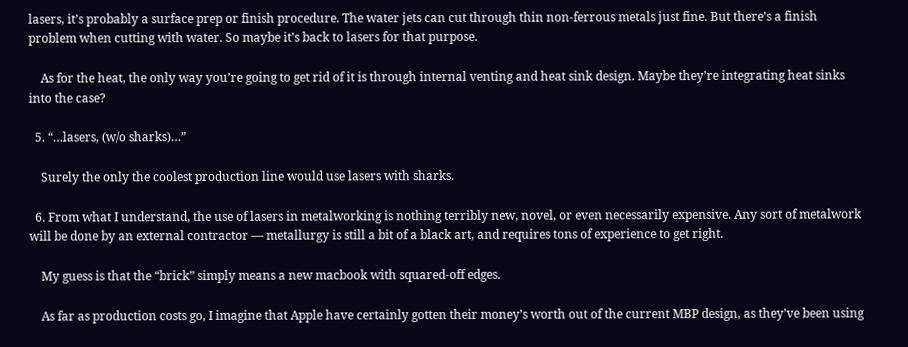lasers, it’s probably a surface prep or finish procedure. The water jets can cut through thin non-ferrous metals just fine. But there’s a finish problem when cutting with water. So maybe it’s back to lasers for that purpose.

    As for the heat, the only way you’re going to get rid of it is through internal venting and heat sink design. Maybe they’re integrating heat sinks into the case?

  5. “…lasers, (w/o sharks)…”

    Surely the only the coolest production line would use lasers with sharks.

  6. From what I understand, the use of lasers in metalworking is nothing terribly new, novel, or even necessarily expensive. Any sort of metalwork will be done by an external contractor — metallurgy is still a bit of a black art, and requires tons of experience to get right.

    My guess is that the “brick” simply means a new macbook with squared-off edges.

    As far as production costs go, I imagine that Apple have certainly gotten their money’s worth out of the current MBP design, as they’ve been using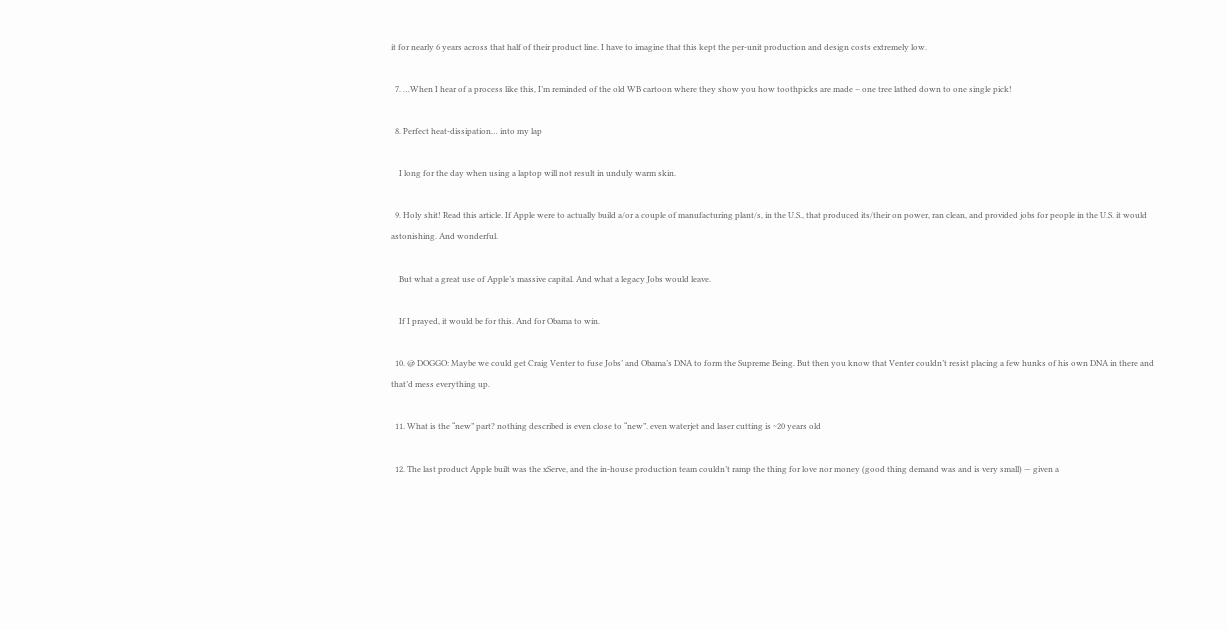it for nearly 6 years across that half of their product line. I have to imagine that this kept the per-unit production and design costs extremely low.

  7. …When I hear of a process like this, I’m reminded of the old WB cartoon where they show you how toothpicks are made – one tree lathed down to one single pick!

  8. Perfect heat-dissipation… into my lap

    I long for the day when using a laptop will not result in unduly warm skin.

  9. Holy shit! Read this article. If Apple were to actually build a/or a couple of manufacturing plant/s, in the U.S., that produced its/their on power, ran clean, and provided jobs for people in the U.S. it would astonishing. And wonderful.

    But what a great use of Apple’s massive capital. And what a legacy Jobs would leave.

    If I prayed, it would be for this. And for Obama to win.

  10. @ DOGGO: Maybe we could get Craig Venter to fuse Jobs’ and Obama’s DNA to form the Supreme Being. But then you know that Venter couldn’t resist placing a few hunks of his own DNA in there and that’d mess everything up.

  11. What is the “new” part? nothing described is even close to “new”. even waterjet and laser cutting is ~20 years old

  12. The last product Apple built was the xServe, and the in-house production team couldn’t ramp the thing for love nor money (good thing demand was and is very small) — given a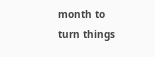month to turn things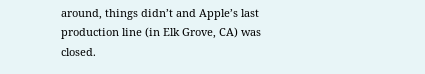around, things didn’t and Apple’s last production line (in Elk Grove, CA) was closed.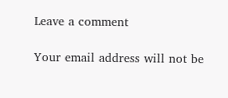Leave a comment

Your email address will not be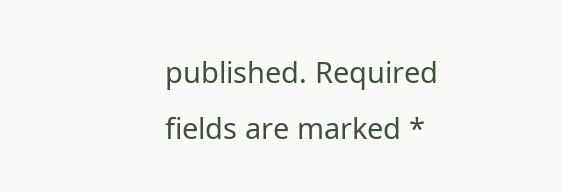published. Required fields are marked *